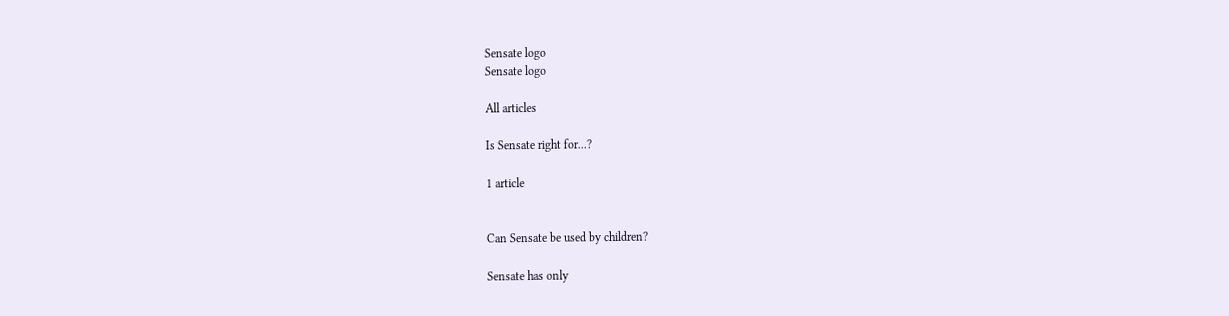Sensate logo
Sensate logo

All articles

Is Sensate right for...?

1 article


Can Sensate be used by children?

Sensate has only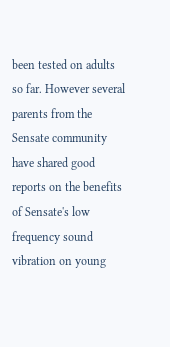been tested on adults so far. However several parents from the Sensate community have shared good reports on the benefits of Sensate's low frequency sound vibration on young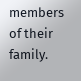members of their family.